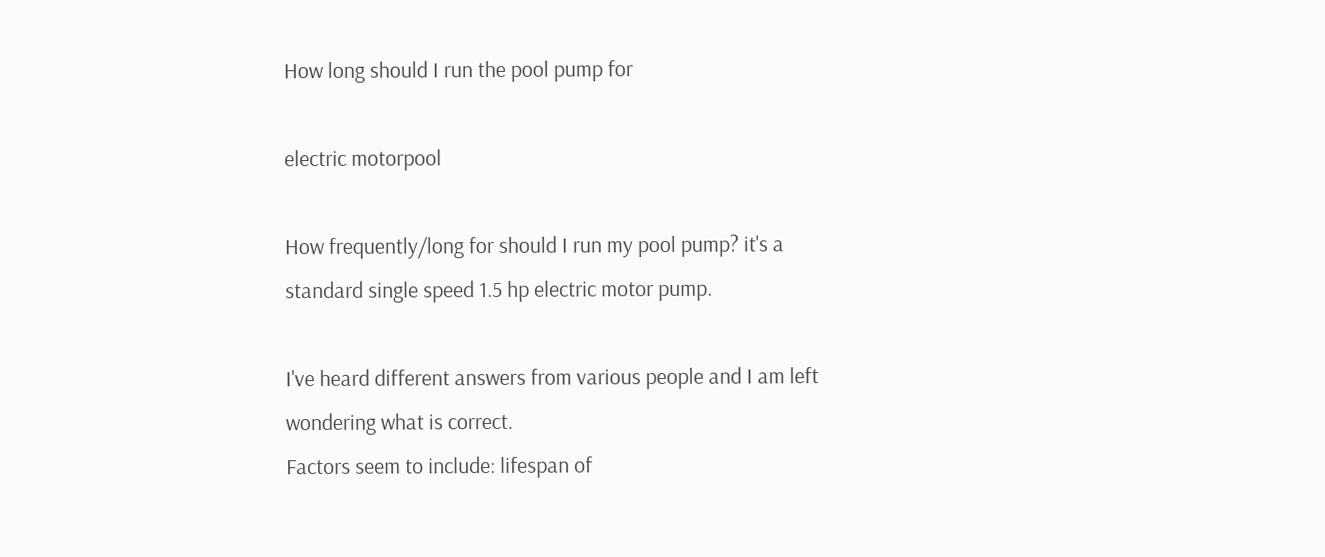How long should I run the pool pump for

electric motorpool

How frequently/long for should I run my pool pump? it's a standard single speed 1.5 hp electric motor pump.

I've heard different answers from various people and I am left wondering what is correct.
Factors seem to include: lifespan of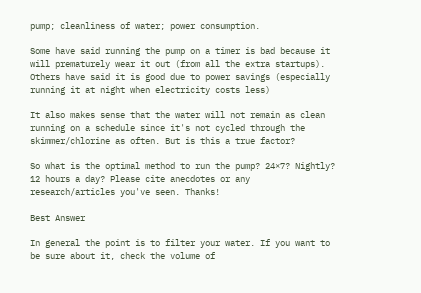pump; cleanliness of water; power consumption.

Some have said running the pump on a timer is bad because it will prematurely wear it out (from all the extra startups). Others have said it is good due to power savings (especially running it at night when electricity costs less)

It also makes sense that the water will not remain as clean running on a schedule since it's not cycled through the skimmer/chlorine as often. But is this a true factor?

So what is the optimal method to run the pump? 24×7? Nightly? 12 hours a day? Please cite anecdotes or any research/articles you've seen. Thanks!

Best Answer

In general the point is to filter your water. If you want to be sure about it, check the volume of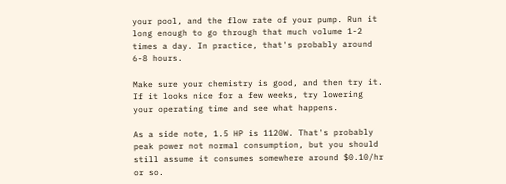your pool, and the flow rate of your pump. Run it long enough to go through that much volume 1-2 times a day. In practice, that's probably around 6-8 hours.

Make sure your chemistry is good, and then try it. If it looks nice for a few weeks, try lowering your operating time and see what happens.

As a side note, 1.5 HP is 1120W. That's probably peak power not normal consumption, but you should still assume it consumes somewhere around $0.10/hr or so.